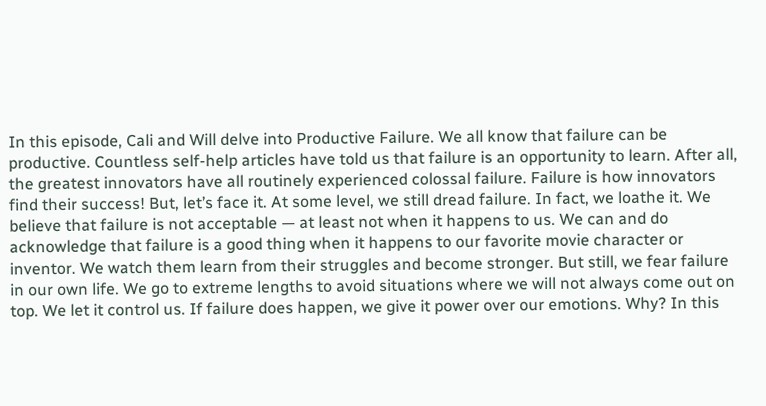In this episode, Cali and Will delve into Productive Failure. We all know that failure can be productive. Countless self-help articles have told us that failure is an opportunity to learn. After all, the greatest innovators have all routinely experienced colossal failure. Failure is how innovators find their success! But, let’s face it. At some level, we still dread failure. In fact, we loathe it. We believe that failure is not acceptable — at least not when it happens to us. We can and do acknowledge that failure is a good thing when it happens to our favorite movie character or inventor. We watch them learn from their struggles and become stronger. But still, we fear failure in our own life. We go to extreme lengths to avoid situations where we will not always come out on top. We let it control us. If failure does happen, we give it power over our emotions. Why? In this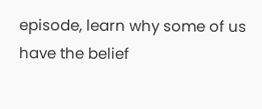episode, learn why some of us have the belief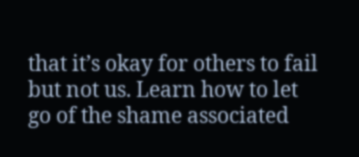that it’s okay for others to fail but not us. Learn how to let go of the shame associated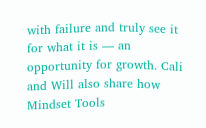with failure and truly see it for what it is — an opportunity for growth. Cali and Will also share how Mindset Tools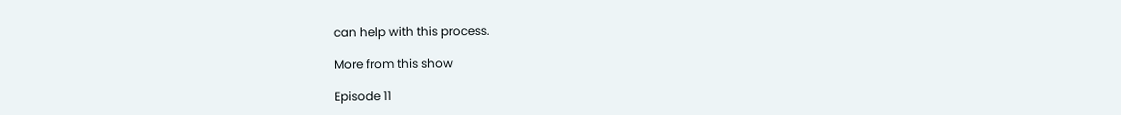can help with this process.

More from this show

Episode 11